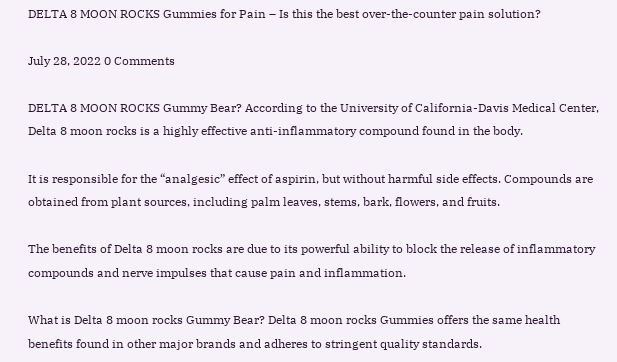DELTA 8 MOON ROCKS Gummies for Pain – Is this the best over-the-counter pain solution?

July 28, 2022 0 Comments

DELTA 8 MOON ROCKS Gummy Bear? According to the University of California-Davis Medical Center, Delta 8 moon rocks is a highly effective anti-inflammatory compound found in the body.

It is responsible for the “analgesic” effect of aspirin, but without harmful side effects. Compounds are obtained from plant sources, including palm leaves, stems, bark, flowers, and fruits.

The benefits of Delta 8 moon rocks are due to its powerful ability to block the release of inflammatory compounds and nerve impulses that cause pain and inflammation.

What is Delta 8 moon rocks Gummy Bear? Delta 8 moon rocks Gummies offers the same health benefits found in other major brands and adheres to stringent quality standards.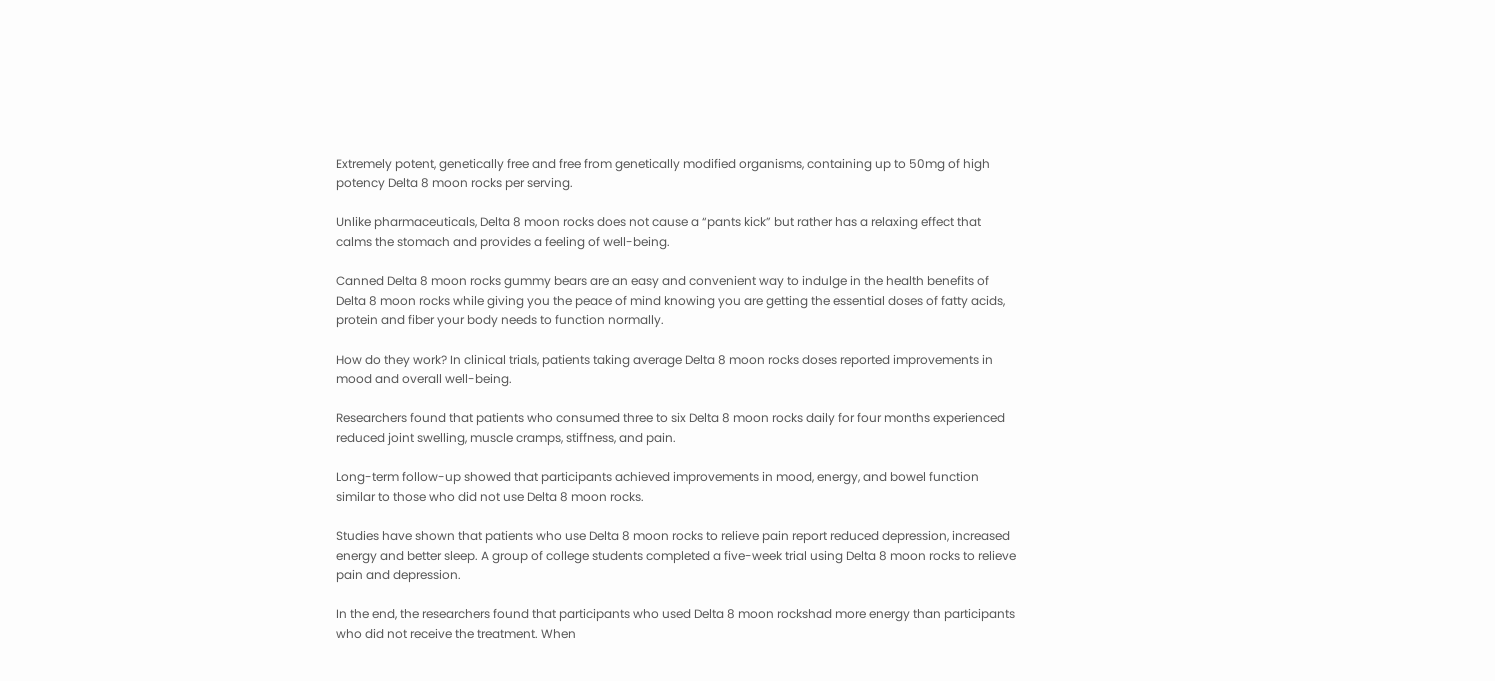Extremely potent, genetically free and free from genetically modified organisms, containing up to 50mg of high potency Delta 8 moon rocks per serving.

Unlike pharmaceuticals, Delta 8 moon rocks does not cause a “pants kick” but rather has a relaxing effect that calms the stomach and provides a feeling of well-being.

Canned Delta 8 moon rocks gummy bears are an easy and convenient way to indulge in the health benefits of Delta 8 moon rocks while giving you the peace of mind knowing you are getting the essential doses of fatty acids, protein and fiber your body needs to function normally.

How do they work? In clinical trials, patients taking average Delta 8 moon rocks doses reported improvements in mood and overall well-being.

Researchers found that patients who consumed three to six Delta 8 moon rocks daily for four months experienced reduced joint swelling, muscle cramps, stiffness, and pain.

Long-term follow-up showed that participants achieved improvements in mood, energy, and bowel function similar to those who did not use Delta 8 moon rocks.

Studies have shown that patients who use Delta 8 moon rocks to relieve pain report reduced depression, increased energy and better sleep. A group of college students completed a five-week trial using Delta 8 moon rocks to relieve pain and depression.

In the end, the researchers found that participants who used Delta 8 moon rockshad more energy than participants who did not receive the treatment. When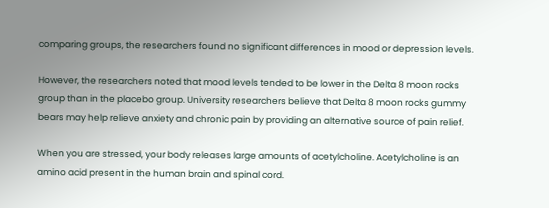comparing groups, the researchers found no significant differences in mood or depression levels.

However, the researchers noted that mood levels tended to be lower in the Delta 8 moon rocks group than in the placebo group. University researchers believe that Delta 8 moon rocks gummy bears may help relieve anxiety and chronic pain by providing an alternative source of pain relief.

When you are stressed, your body releases large amounts of acetylcholine. Acetylcholine is an amino acid present in the human brain and spinal cord.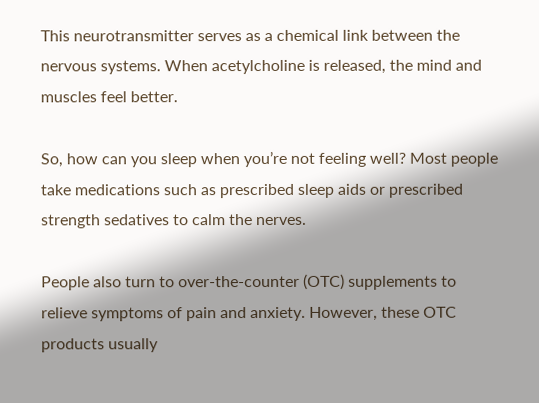This neurotransmitter serves as a chemical link between the nervous systems. When acetylcholine is released, the mind and muscles feel better.

So, how can you sleep when you’re not feeling well? Most people take medications such as prescribed sleep aids or prescribed strength sedatives to calm the nerves.

People also turn to over-the-counter (OTC) supplements to relieve symptoms of pain and anxiety. However, these OTC products usually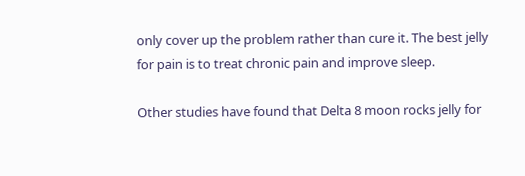only cover up the problem rather than cure it. The best jelly for pain is to treat chronic pain and improve sleep.

Other studies have found that Delta 8 moon rocks jelly for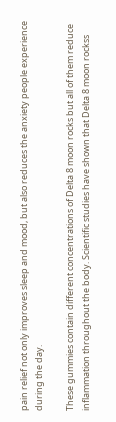pain relief not only improves sleep and mood, but also reduces the anxiety people experience during the day.

These gummies contain different concentrations of Delta 8 moon rocks but all of them reduce inflammation throughout the body. Scientific studies have shown that Delta 8 moon rockss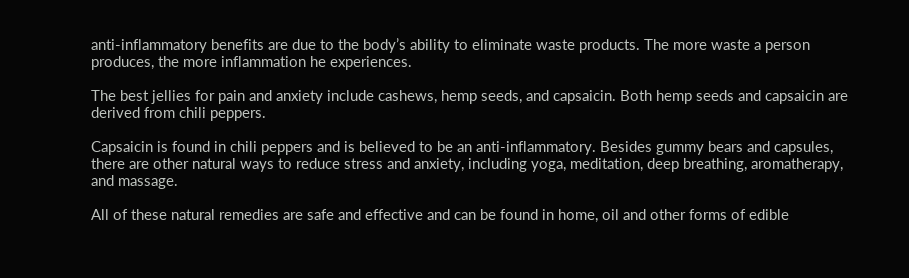anti-inflammatory benefits are due to the body’s ability to eliminate waste products. The more waste a person produces, the more inflammation he experiences.

The best jellies for pain and anxiety include cashews, hemp seeds, and capsaicin. Both hemp seeds and capsaicin are derived from chili peppers.

Capsaicin is found in chili peppers and is believed to be an anti-inflammatory. Besides gummy bears and capsules, there are other natural ways to reduce stress and anxiety, including yoga, meditation, deep breathing, aromatherapy, and massage.

All of these natural remedies are safe and effective and can be found in home, oil and other forms of edible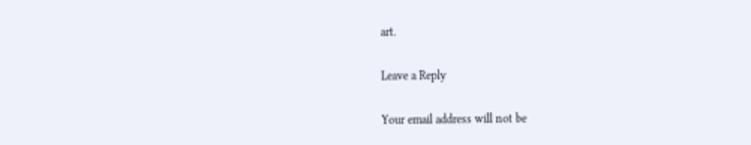art.

Leave a Reply

Your email address will not be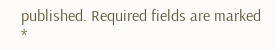published. Required fields are marked *